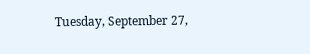Tuesday, September 27,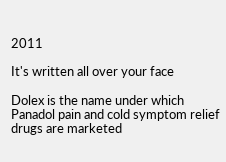2011

It's written all over your face

Dolex is the name under which Panadol pain and cold symptom relief drugs are marketed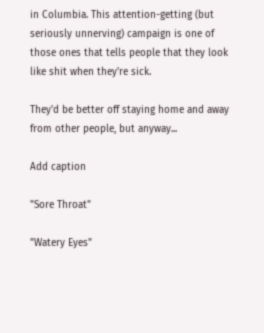in Columbia. This attention-getting (but seriously unnerving) campaign is one of those ones that tells people that they look like shit when they're sick.

They'd be better off staying home and away from other people, but anyway...

Add caption

"Sore Throat"

"Watery Eyes"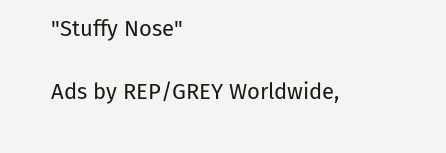"Stuffy Nose"

Ads by REP/GREY Worldwide,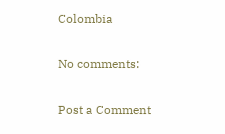Colombia

No comments:

Post a Comment